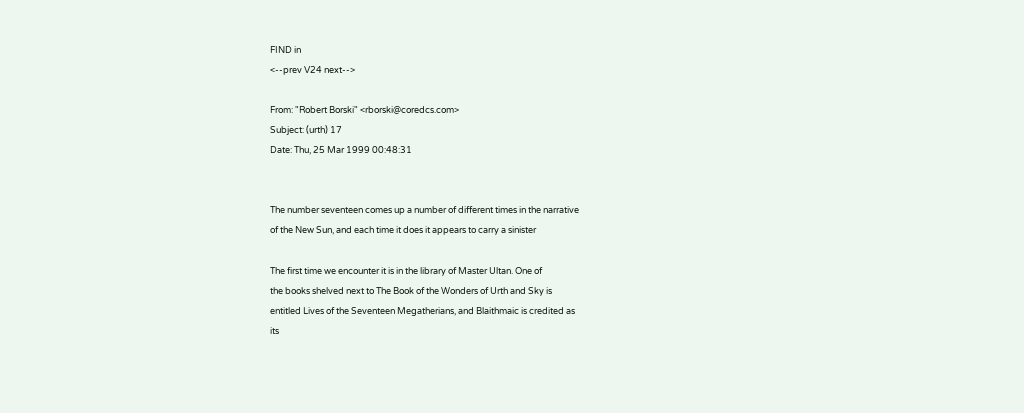FIND in
<--prev V24 next-->

From: "Robert Borski" <rborski@coredcs.com>
Subject: (urth) 17
Date: Thu, 25 Mar 1999 00:48:31


The number seventeen comes up a number of different times in the narrative
of the New Sun, and each time it does it appears to carry a sinister

The first time we encounter it is in the library of Master Ultan. One of
the books shelved next to The Book of the Wonders of Urth and Sky is
entitled Lives of the Seventeen Megatherians, and Blaithmaic is credited as
its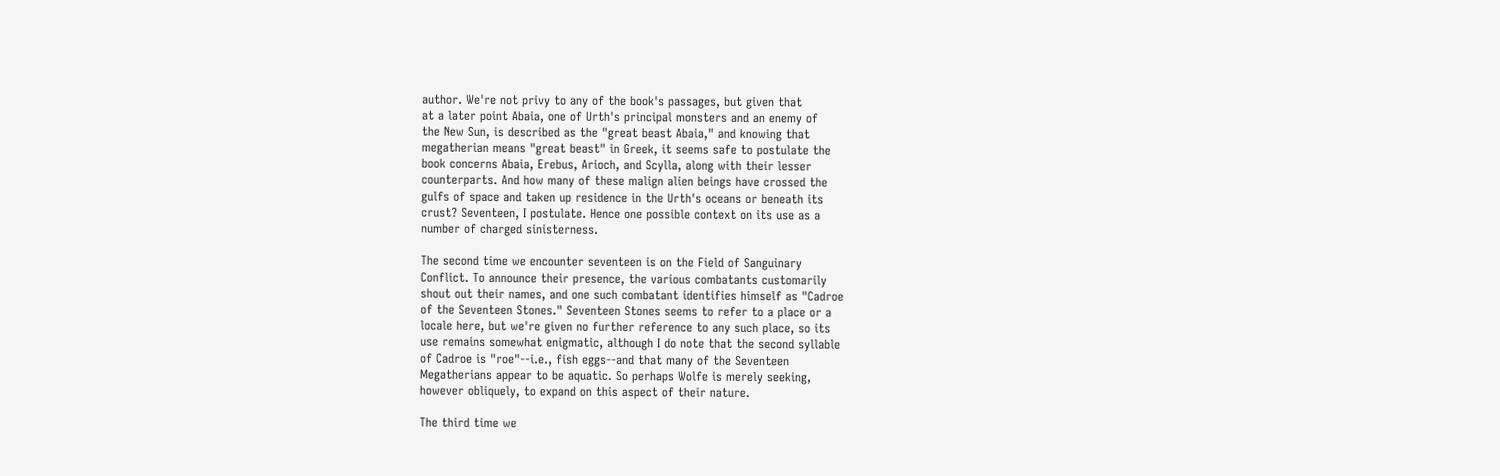author. We're not privy to any of the book's passages, but given that
at a later point Abaia, one of Urth's principal monsters and an enemy of
the New Sun, is described as the "great beast Abaia," and knowing that
megatherian means "great beast" in Greek, it seems safe to postulate the
book concerns Abaia, Erebus, Arioch, and Scylla, along with their lesser
counterparts. And how many of these malign alien beings have crossed the
gulfs of space and taken up residence in the Urth's oceans or beneath its
crust? Seventeen, I postulate. Hence one possible context on its use as a
number of charged sinisterness.

The second time we encounter seventeen is on the Field of Sanguinary
Conflict. To announce their presence, the various combatants customarily
shout out their names, and one such combatant identifies himself as "Cadroe
of the Seventeen Stones." Seventeen Stones seems to refer to a place or a
locale here, but we're given no further reference to any such place, so its
use remains somewhat enigmatic, although I do note that the second syllable
of Cadroe is "roe"--i.e., fish eggs--and that many of the Seventeen
Megatherians appear to be aquatic. So perhaps Wolfe is merely seeking,
however obliquely, to expand on this aspect of their nature.

The third time we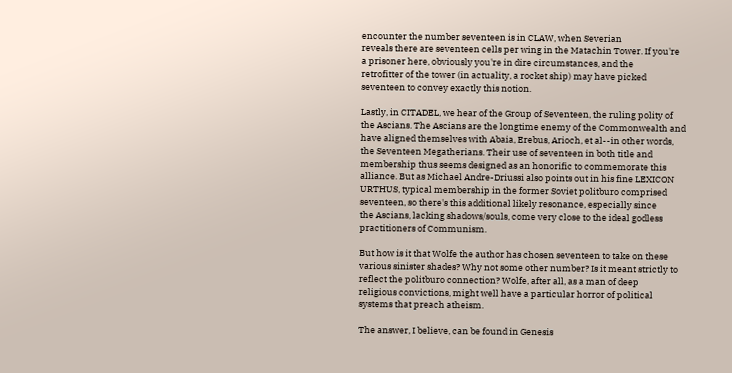encounter the number seventeen is in CLAW, when Severian
reveals there are seventeen cells per wing in the Matachin Tower. If you're
a prisoner here, obviously you're in dire circumstances, and the
retrofitter of the tower (in actuality, a rocket ship) may have picked
seventeen to convey exactly this notion.

Lastly, in CITADEL, we hear of the Group of Seventeen, the ruling polity of
the Ascians. The Ascians are the longtime enemy of the Commonwealth and
have aligned themselves with Abaia, Erebus, Arioch, et al--in other words,
the Seventeen Megatherians. Their use of seventeen in both title and
membership thus seems designed as an honorific to commemorate this
alliance. But as Michael Andre-Driussi also points out in his fine LEXICON
URTHUS, typical membership in the former Soviet politburo comprised
seventeen, so there's this additional likely resonance, especially since
the Ascians, lacking shadows/souls, come very close to the ideal godless
practitioners of Communism.

But how is it that Wolfe the author has chosen seventeen to take on these
various sinister shades? Why not some other number? Is it meant strictly to
reflect the politburo connection? Wolfe, after all, as a man of deep
religious convictions, might well have a particular horror of political
systems that preach atheism.

The answer, I believe, can be found in Genesis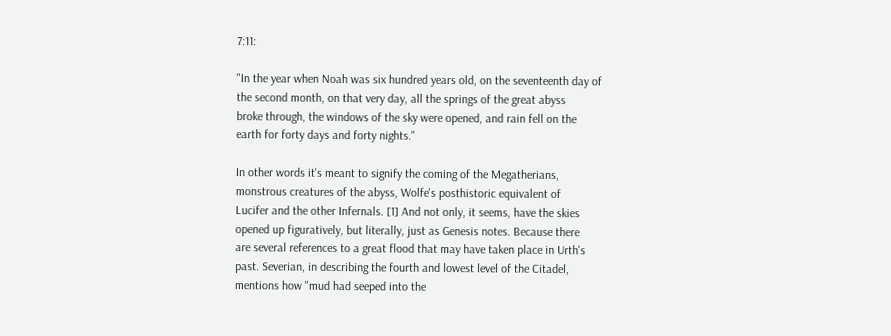7:11:

"In the year when Noah was six hundred years old, on the seventeenth day of
the second month, on that very day, all the springs of the great abyss
broke through, the windows of the sky were opened, and rain fell on the
earth for forty days and forty nights."

In other words it's meant to signify the coming of the Megatherians,
monstrous creatures of the abyss, Wolfe's posthistoric equivalent of
Lucifer and the other Infernals. [1] And not only, it seems, have the skies
opened up figuratively, but literally, just as Genesis notes. Because there
are several references to a great flood that may have taken place in Urth's
past. Severian, in describing the fourth and lowest level of the Citadel,
mentions how "mud had seeped into the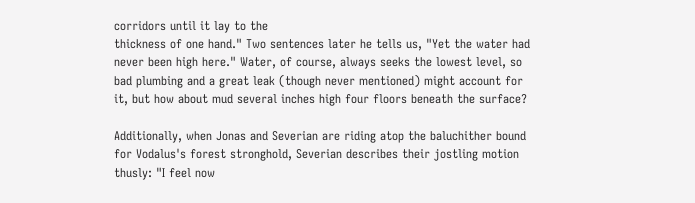corridors until it lay to the
thickness of one hand." Two sentences later he tells us, "Yet the water had
never been high here." Water, of course, always seeks the lowest level, so
bad plumbing and a great leak (though never mentioned) might account for
it, but how about mud several inches high four floors beneath the surface?

Additionally, when Jonas and Severian are riding atop the baluchither bound
for Vodalus's forest stronghold, Severian describes their jostling motion
thusly: "I feel now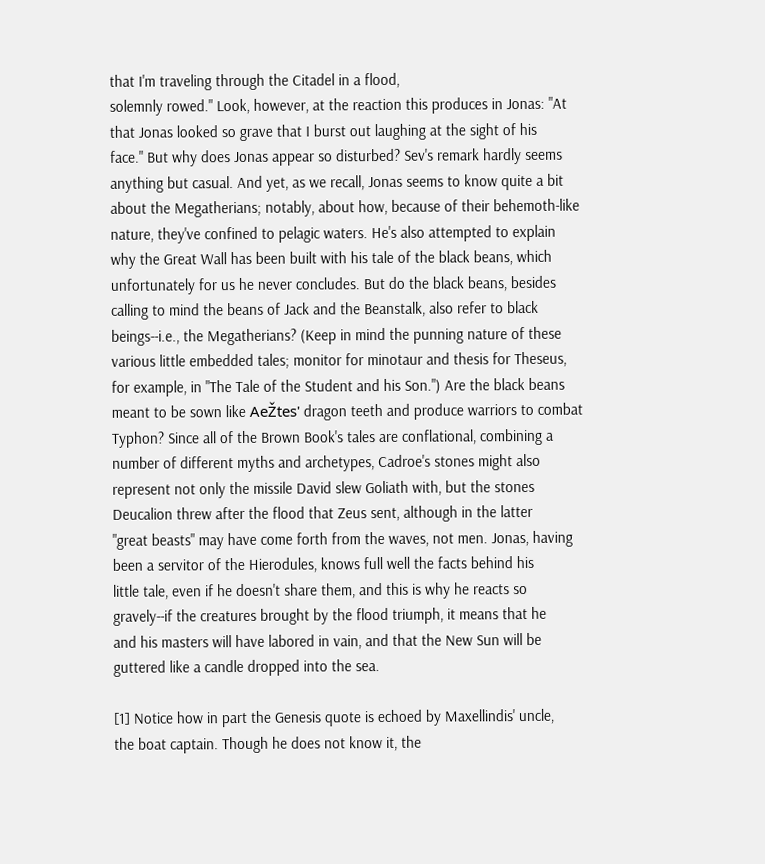that I'm traveling through the Citadel in a flood,
solemnly rowed." Look, however, at the reaction this produces in Jonas: "At
that Jonas looked so grave that I burst out laughing at the sight of his
face." But why does Jonas appear so disturbed? Sev's remark hardly seems
anything but casual. And yet, as we recall, Jonas seems to know quite a bit
about the Megatherians; notably, about how, because of their behemoth-like
nature, they've confined to pelagic waters. He's also attempted to explain
why the Great Wall has been built with his tale of the black beans, which
unfortunately for us he never concludes. But do the black beans, besides
calling to mind the beans of Jack and the Beanstalk, also refer to black
beings--i.e., the Megatherians? (Keep in mind the punning nature of these
various little embedded tales; monitor for minotaur and thesis for Theseus,
for example, in "The Tale of the Student and his Son.") Are the black beans
meant to be sown like AeŽtes' dragon teeth and produce warriors to combat
Typhon? Since all of the Brown Book's tales are conflational, combining a
number of different myths and archetypes, Cadroe's stones might also
represent not only the missile David slew Goliath with, but the stones
Deucalion threw after the flood that Zeus sent, although in the latter
"great beasts" may have come forth from the waves, not men. Jonas, having
been a servitor of the Hierodules, knows full well the facts behind his
little tale, even if he doesn't share them, and this is why he reacts so
gravely--if the creatures brought by the flood triumph, it means that he
and his masters will have labored in vain, and that the New Sun will be
guttered like a candle dropped into the sea.

[1] Notice how in part the Genesis quote is echoed by Maxellindis' uncle,
the boat captain. Though he does not know it, the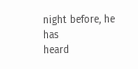night before, he has
heard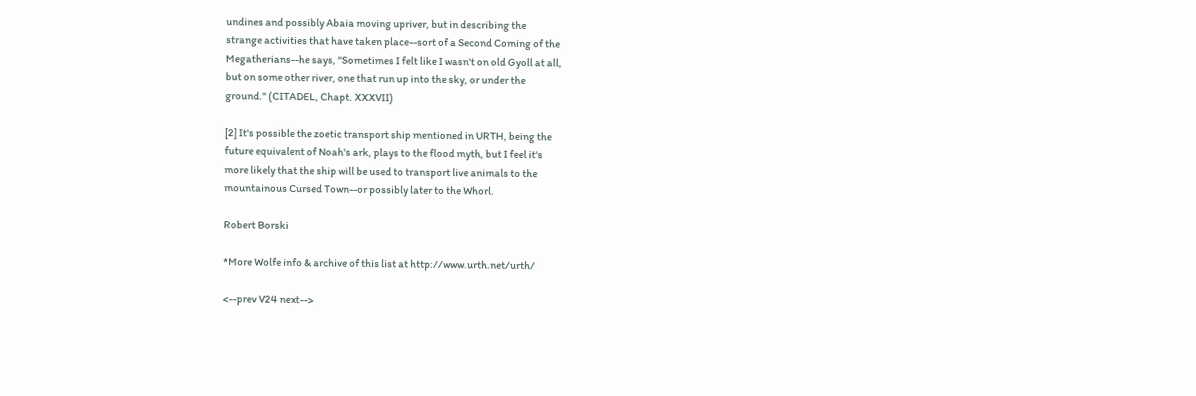undines and possibly Abaia moving upriver, but in describing the
strange activities that have taken place--sort of a Second Coming of the
Megatherians--he says, "Sometimes I felt like I wasn't on old Gyoll at all,
but on some other river, one that run up into the sky, or under the
ground." (CITADEL, Chapt. XXXVII)

[2] It's possible the zoetic transport ship mentioned in URTH, being the
future equivalent of Noah's ark, plays to the flood myth, but I feel it's
more likely that the ship will be used to transport live animals to the
mountainous Cursed Town--or possibly later to the Whorl.

Robert Borski

*More Wolfe info & archive of this list at http://www.urth.net/urth/

<--prev V24 next-->